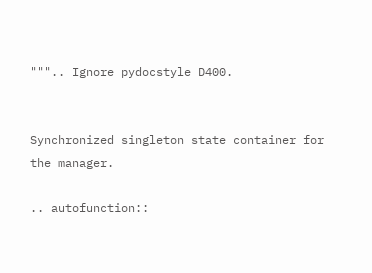""".. Ignore pydocstyle D400.


Synchronized singleton state container for the manager.

.. autofunction::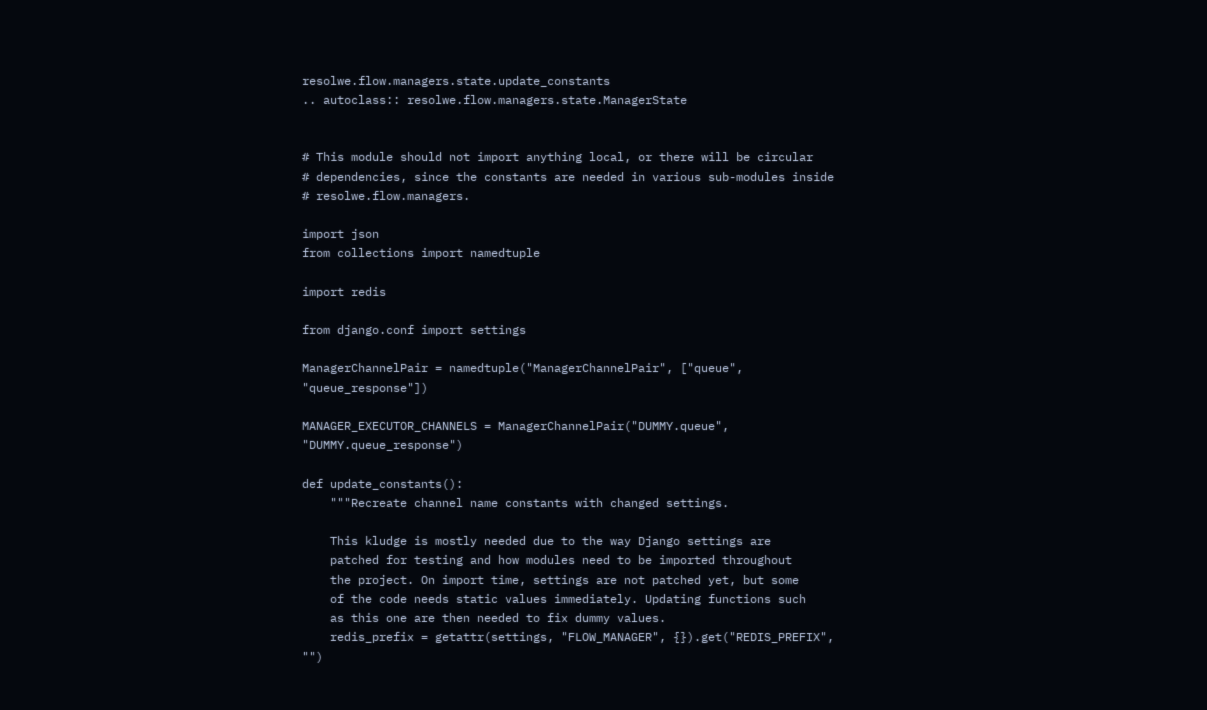resolwe.flow.managers.state.update_constants
.. autoclass:: resolwe.flow.managers.state.ManagerState


# This module should not import anything local, or there will be circular
# dependencies, since the constants are needed in various sub-modules inside
# resolwe.flow.managers.

import json
from collections import namedtuple

import redis

from django.conf import settings

ManagerChannelPair = namedtuple("ManagerChannelPair", ["queue", "queue_response"])

MANAGER_EXECUTOR_CHANNELS = ManagerChannelPair("DUMMY.queue", "DUMMY.queue_response")

def update_constants():
    """Recreate channel name constants with changed settings.

    This kludge is mostly needed due to the way Django settings are
    patched for testing and how modules need to be imported throughout
    the project. On import time, settings are not patched yet, but some
    of the code needs static values immediately. Updating functions such
    as this one are then needed to fix dummy values.
    redis_prefix = getattr(settings, "FLOW_MANAGER", {}).get("REDIS_PREFIX", "")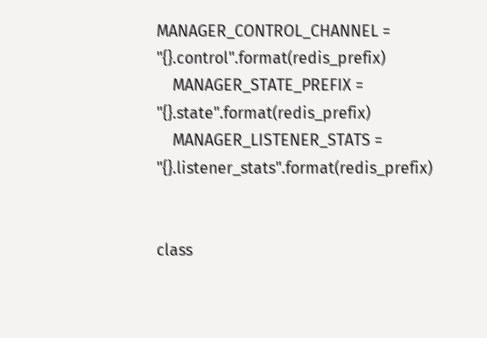MANAGER_CONTROL_CHANNEL = "{}.control".format(redis_prefix)
    MANAGER_STATE_PREFIX = "{}.state".format(redis_prefix)
    MANAGER_LISTENER_STATS = "{}.listener_stats".format(redis_prefix)


class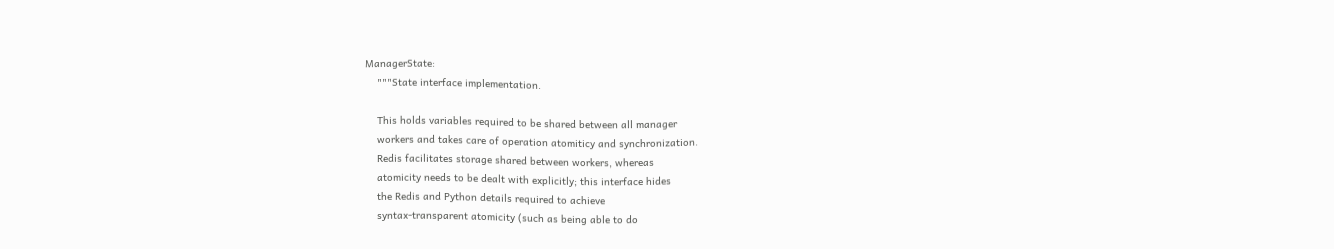ManagerState:
    """State interface implementation.

    This holds variables required to be shared between all manager
    workers and takes care of operation atomiticy and synchronization.
    Redis facilitates storage shared between workers, whereas
    atomicity needs to be dealt with explicitly; this interface hides
    the Redis and Python details required to achieve
    syntax-transparent atomicity (such as being able to do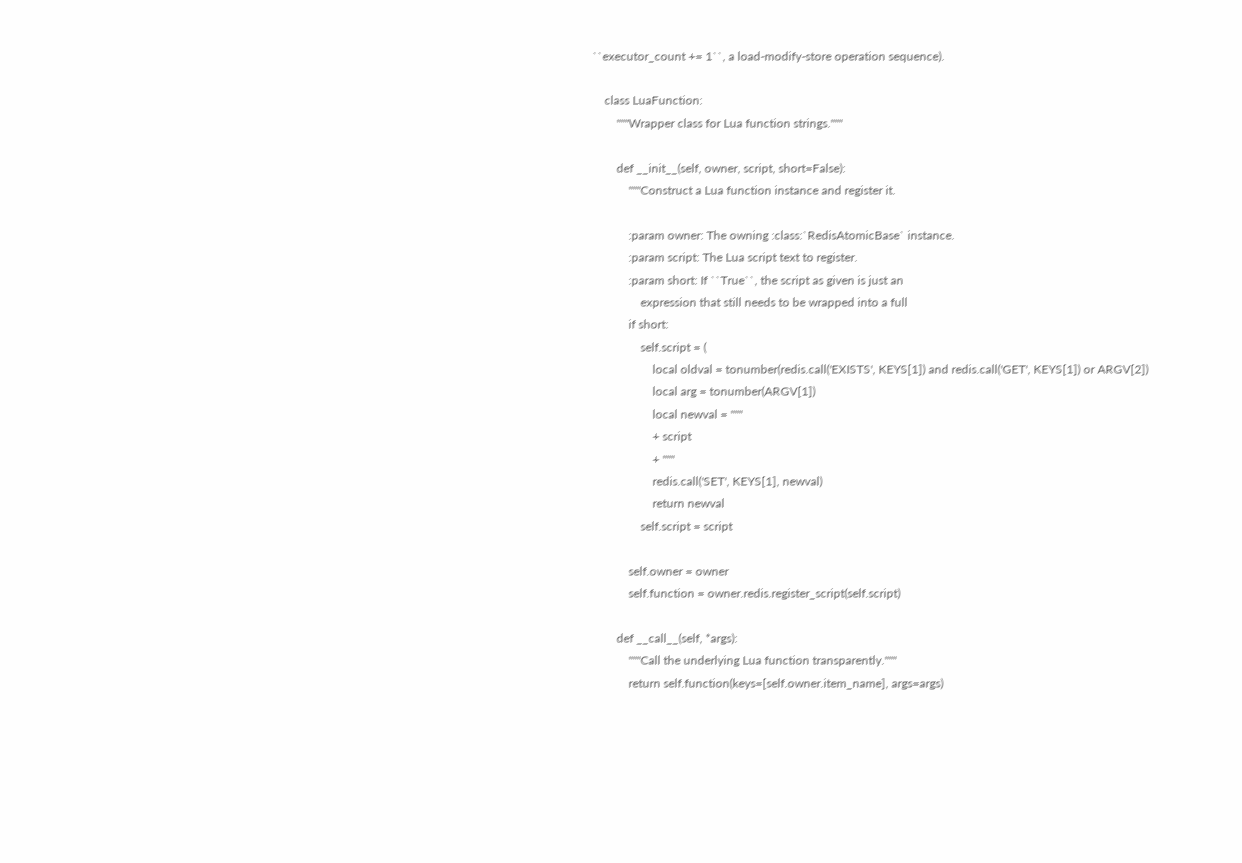``executor_count += 1``, a load-modify-store operation sequence).

    class LuaFunction:
        """Wrapper class for Lua function strings."""

        def __init__(self, owner, script, short=False):
            """Construct a Lua function instance and register it.

            :param owner: The owning :class:`RedisAtomicBase` instance.
            :param script: The Lua script text to register.
            :param short: If ``True``, the script as given is just an
                expression that still needs to be wrapped into a full
            if short:
                self.script = (
                    local oldval = tonumber(redis.call('EXISTS', KEYS[1]) and redis.call('GET', KEYS[1]) or ARGV[2])
                    local arg = tonumber(ARGV[1])
                    local newval = """
                    + script
                    + """
                    redis.call('SET', KEYS[1], newval)
                    return newval
                self.script = script

            self.owner = owner
            self.function = owner.redis.register_script(self.script)

        def __call__(self, *args):
            """Call the underlying Lua function transparently."""
            return self.function(keys=[self.owner.item_name], args=args)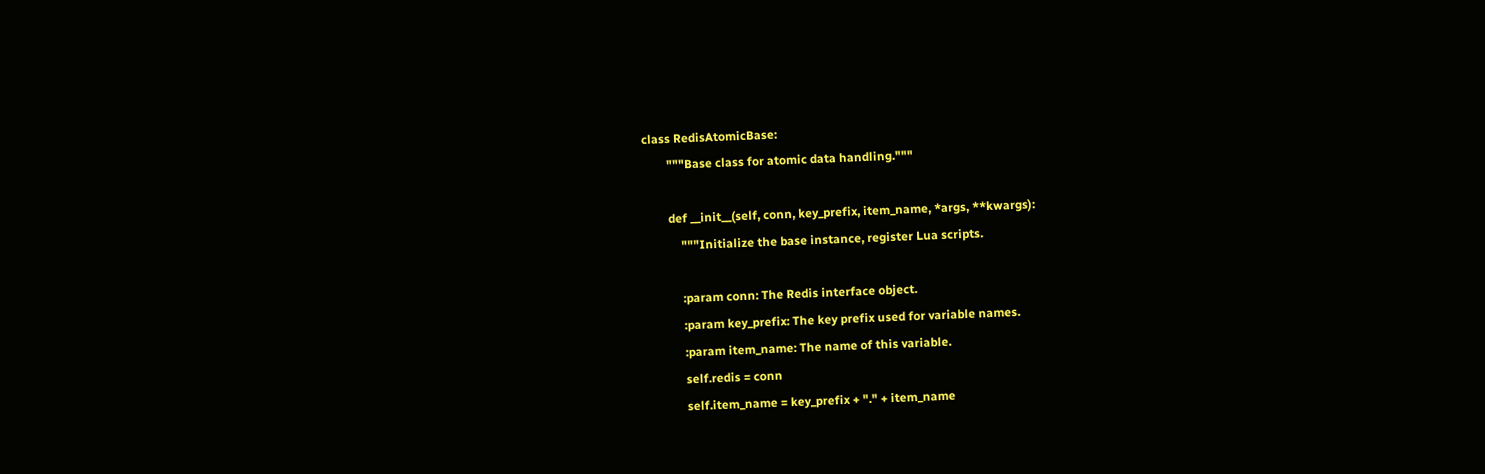class RedisAtomicBase:
        """Base class for atomic data handling."""

        def __init__(self, conn, key_prefix, item_name, *args, **kwargs):
            """Initialize the base instance, register Lua scripts.

            :param conn: The Redis interface object.
            :param key_prefix: The key prefix used for variable names.
            :param item_name: The name of this variable.
            self.redis = conn
            self.item_name = key_prefix + "." + item_name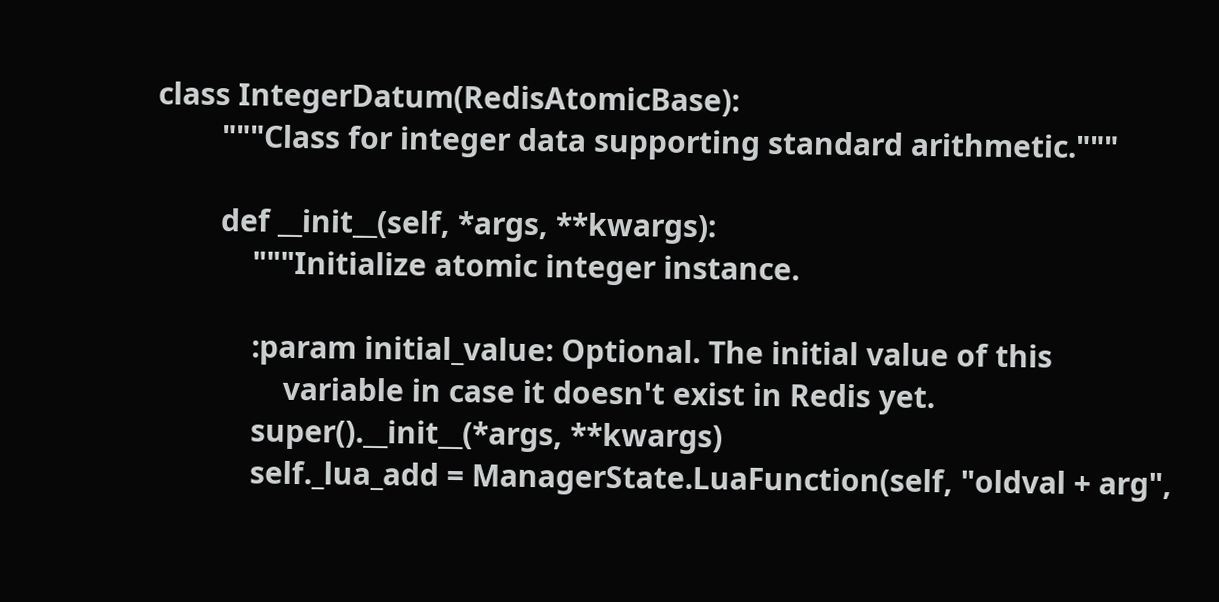class IntegerDatum(RedisAtomicBase):
        """Class for integer data supporting standard arithmetic."""

        def __init__(self, *args, **kwargs):
            """Initialize atomic integer instance.

            :param initial_value: Optional. The initial value of this
                variable in case it doesn't exist in Redis yet.
            super().__init__(*args, **kwargs)
            self._lua_add = ManagerState.LuaFunction(self, "oldval + arg",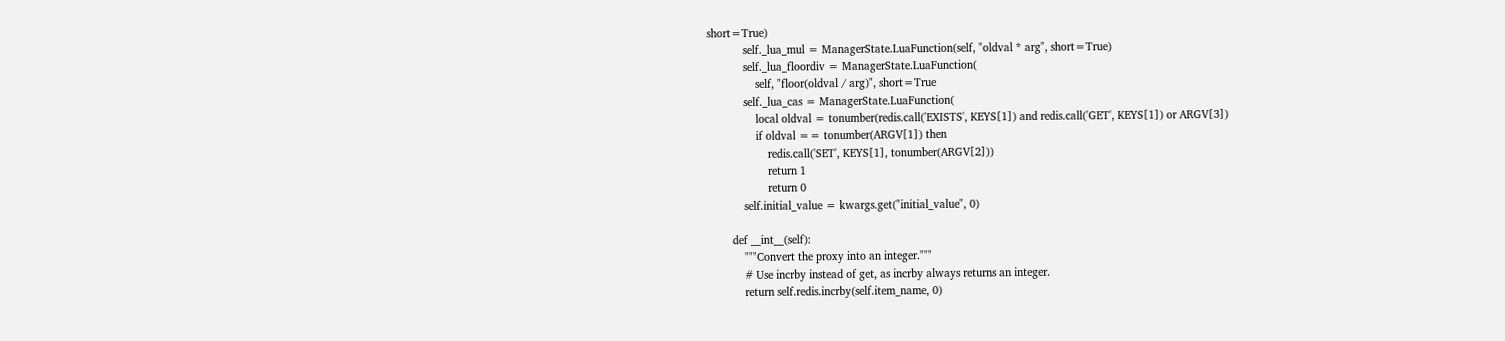short=True)
            self._lua_mul = ManagerState.LuaFunction(self, "oldval * arg", short=True)
            self._lua_floordiv = ManagerState.LuaFunction(
                self, "floor(oldval / arg)", short=True
            self._lua_cas = ManagerState.LuaFunction(
                local oldval = tonumber(redis.call('EXISTS', KEYS[1]) and redis.call('GET', KEYS[1]) or ARGV[3])
                if oldval == tonumber(ARGV[1]) then
                    redis.call('SET', KEYS[1], tonumber(ARGV[2]))
                    return 1
                    return 0
            self.initial_value = kwargs.get("initial_value", 0)

        def __int__(self):
            """Convert the proxy into an integer."""
            # Use incrby instead of get, as incrby always returns an integer.
            return self.redis.incrby(self.item_name, 0)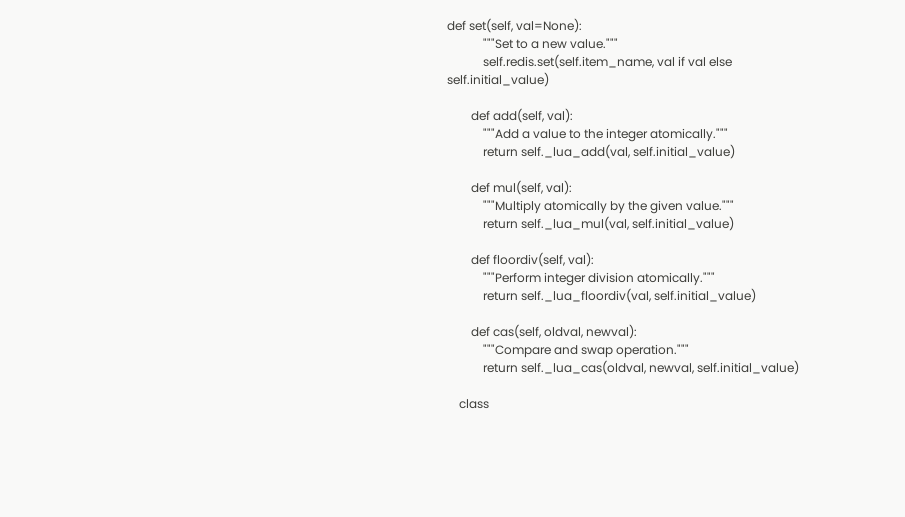def set(self, val=None):
            """Set to a new value."""
            self.redis.set(self.item_name, val if val else self.initial_value)

        def add(self, val):
            """Add a value to the integer atomically."""
            return self._lua_add(val, self.initial_value)

        def mul(self, val):
            """Multiply atomically by the given value."""
            return self._lua_mul(val, self.initial_value)

        def floordiv(self, val):
            """Perform integer division atomically."""
            return self._lua_floordiv(val, self.initial_value)

        def cas(self, oldval, newval):
            """Compare and swap operation."""
            return self._lua_cas(oldval, newval, self.initial_value)

    class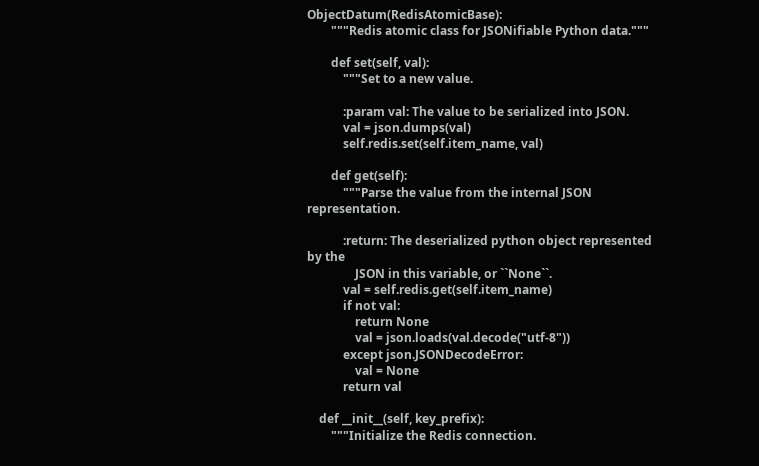ObjectDatum(RedisAtomicBase):
        """Redis atomic class for JSONifiable Python data."""

        def set(self, val):
            """Set to a new value.

            :param val: The value to be serialized into JSON.
            val = json.dumps(val)
            self.redis.set(self.item_name, val)

        def get(self):
            """Parse the value from the internal JSON representation.

            :return: The deserialized python object represented by the
                JSON in this variable, or ``None``.
            val = self.redis.get(self.item_name)
            if not val:
                return None
                val = json.loads(val.decode("utf-8"))
            except json.JSONDecodeError:
                val = None
            return val

    def __init__(self, key_prefix):
        """Initialize the Redis connection.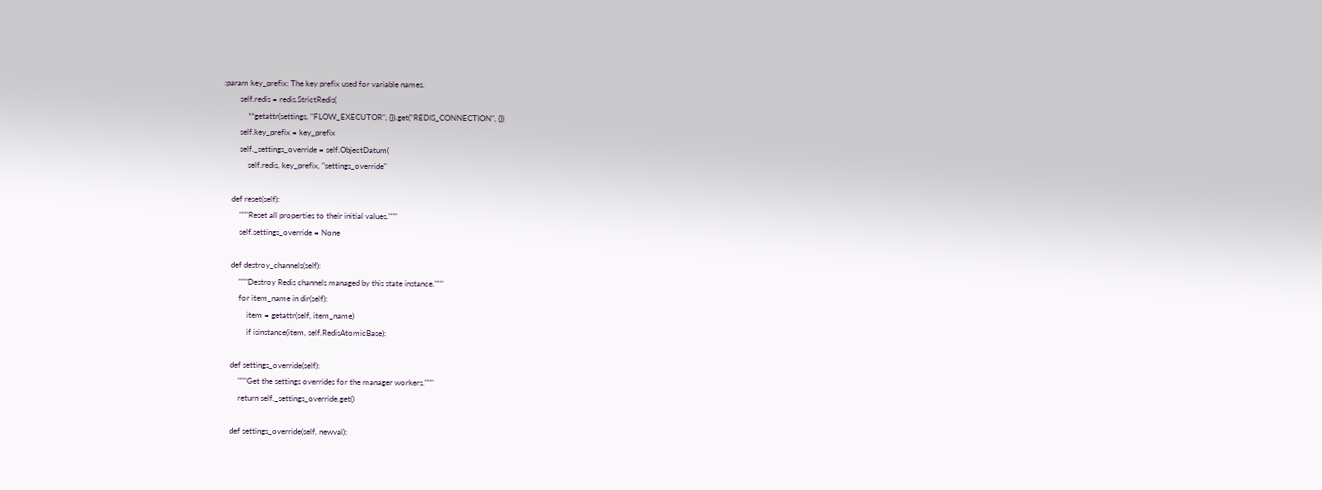:param key_prefix: The key prefix used for variable names.
        self.redis = redis.StrictRedis(
            **getattr(settings, "FLOW_EXECUTOR", {}).get("REDIS_CONNECTION", {})
        self.key_prefix = key_prefix
        self._settings_override = self.ObjectDatum(
            self.redis, key_prefix, "settings_override"

    def reset(self):
        """Reset all properties to their initial values."""
        self.settings_override = None

    def destroy_channels(self):
        """Destroy Redis channels managed by this state instance."""
        for item_name in dir(self):
            item = getattr(self, item_name)
            if isinstance(item, self.RedisAtomicBase):

    def settings_override(self):
        """Get the settings overrides for the manager workers."""
        return self._settings_override.get()

    def settings_override(self, newval):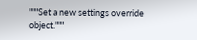"""Set a new settings override object."""